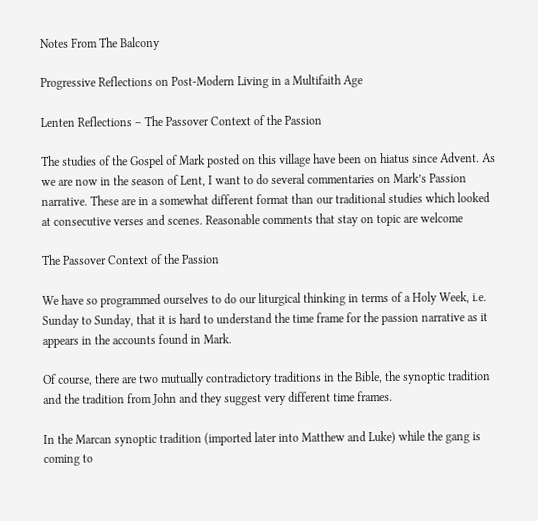Notes From The Balcony

Progressive Reflections on Post-Modern Living in a Multifaith Age

Lenten Reflections – The Passover Context of the Passion

The studies of the Gospel of Mark posted on this village have been on hiatus since Advent. As we are now in the season of Lent, I want to do several commentaries on Mark’s Passion narrative. These are in a somewhat different format than our traditional studies which looked at consecutive verses and scenes. Reasonable comments that stay on topic are welcome

The Passover Context of the Passion

We have so programmed ourselves to do our liturgical thinking in terms of a Holy Week, i.e. Sunday to Sunday, that it is hard to understand the time frame for the passion narrative as it appears in the accounts found in Mark.

Of course, there are two mutually contradictory traditions in the Bible, the synoptic tradition and the tradition from John and they suggest very different time frames.

In the Marcan synoptic tradition (imported later into Matthew and Luke) while the gang is coming to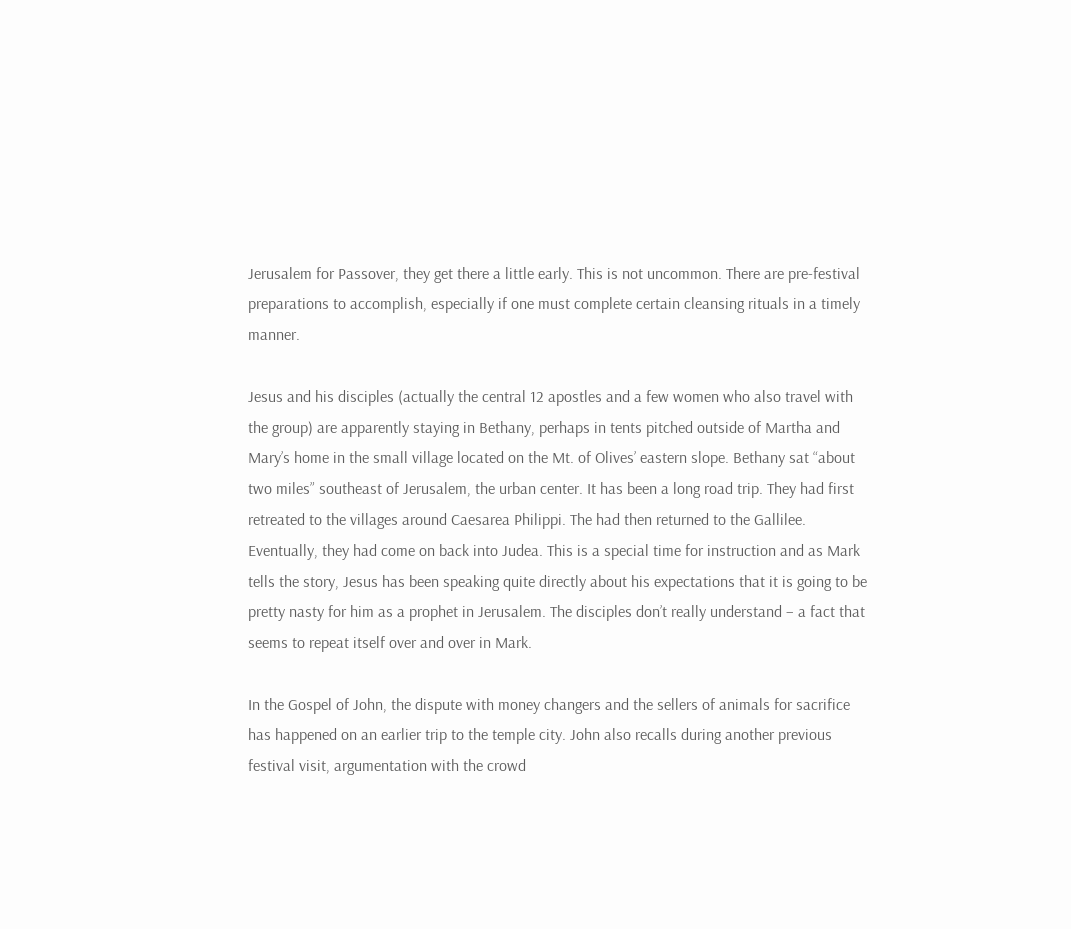Jerusalem for Passover, they get there a little early. This is not uncommon. There are pre-festival preparations to accomplish, especially if one must complete certain cleansing rituals in a timely manner.

Jesus and his disciples (actually the central 12 apostles and a few women who also travel with the group) are apparently staying in Bethany, perhaps in tents pitched outside of Martha and Mary’s home in the small village located on the Mt. of Olives’ eastern slope. Bethany sat “about two miles” southeast of Jerusalem, the urban center. It has been a long road trip. They had first retreated to the villages around Caesarea Philippi. The had then returned to the Gallilee. Eventually, they had come on back into Judea. This is a special time for instruction and as Mark tells the story, Jesus has been speaking quite directly about his expectations that it is going to be pretty nasty for him as a prophet in Jerusalem. The disciples don’t really understand – a fact that seems to repeat itself over and over in Mark.

In the Gospel of John, the dispute with money changers and the sellers of animals for sacrifice has happened on an earlier trip to the temple city. John also recalls during another previous festival visit, argumentation with the crowd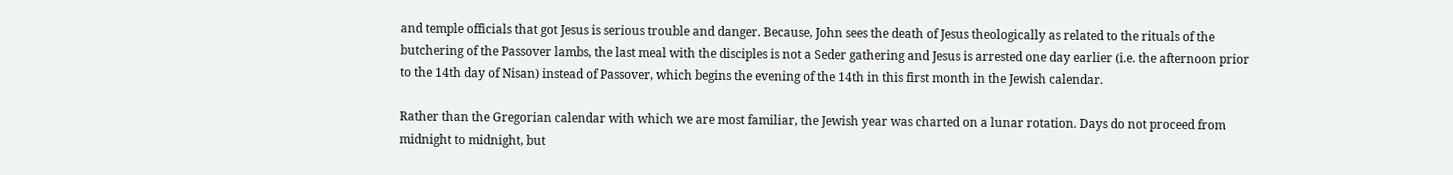and temple officials that got Jesus is serious trouble and danger. Because, John sees the death of Jesus theologically as related to the rituals of the butchering of the Passover lambs, the last meal with the disciples is not a Seder gathering and Jesus is arrested one day earlier (i.e. the afternoon prior to the 14th day of Nisan) instead of Passover, which begins the evening of the 14th in this first month in the Jewish calendar.

Rather than the Gregorian calendar with which we are most familiar, the Jewish year was charted on a lunar rotation. Days do not proceed from midnight to midnight, but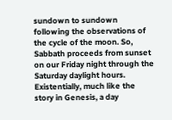sundown to sundown following the observations of the cycle of the moon. So, Sabbath proceeds from sunset on our Friday night through the Saturday daylight hours. Existentially, much like the story in Genesis, a day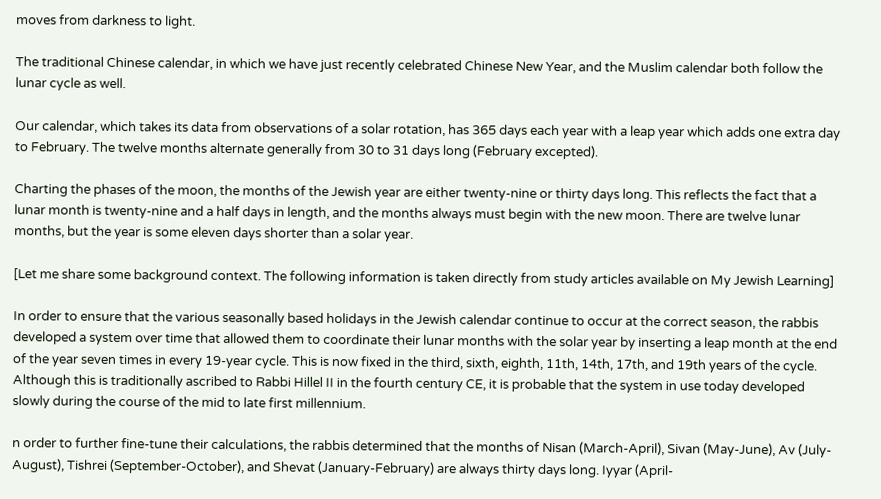moves from darkness to light.

The traditional Chinese calendar, in which we have just recently celebrated Chinese New Year, and the Muslim calendar both follow the lunar cycle as well.

Our calendar, which takes its data from observations of a solar rotation, has 365 days each year with a leap year which adds one extra day to February. The twelve months alternate generally from 30 to 31 days long (February excepted).

Charting the phases of the moon, the months of the Jewish year are either twenty-nine or thirty days long. This reflects the fact that a lunar month is twenty-nine and a half days in length, and the months always must begin with the new moon. There are twelve lunar months, but the year is some eleven days shorter than a solar year.

[Let me share some background context. The following information is taken directly from study articles available on My Jewish Learning]

In order to ensure that the various seasonally based holidays in the Jewish calendar continue to occur at the correct season, the rabbis developed a system over time that allowed them to coordinate their lunar months with the solar year by inserting a leap month at the end of the year seven times in every 19-year cycle. This is now fixed in the third, sixth, eighth, 11th, 14th, 17th, and 19th years of the cycle. Although this is traditionally ascribed to Rabbi Hillel II in the fourth century CE, it is probable that the system in use today developed slowly during the course of the mid to late first millennium.

n order to further fine-tune their calculations, the rabbis determined that the months of Nisan (March-April), Sivan (May-June), Av (July-August), Tishrei (September-October), and Shevat (January-February) are always thirty days long. Iyyar (April-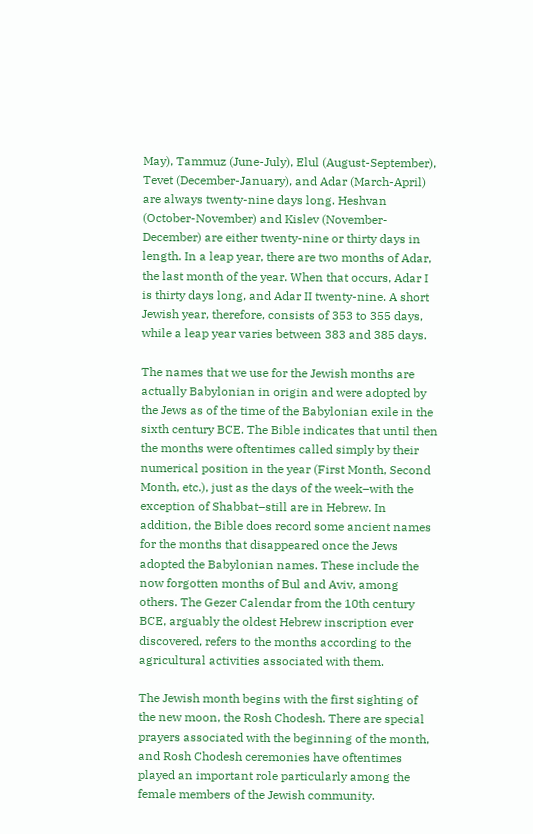May), Tammuz (June-July), Elul (August-September), Tevet (December-January), and Adar (March-April) are always twenty-nine days long. Heshvan (October-November) and Kislev (November-December) are either twenty-nine or thirty days in length. In a leap year, there are two months of Adar, the last month of the year. When that occurs, Adar I is thirty days long, and Adar II twenty-nine. A short Jewish year, therefore, consists of 353 to 355 days, while a leap year varies between 383 and 385 days.

The names that we use for the Jewish months are actually Babylonian in origin and were adopted by the Jews as of the time of the Babylonian exile in the sixth century BCE. The Bible indicates that until then the months were oftentimes called simply by their numerical position in the year (First Month, Second Month, etc.), just as the days of the week–with the exception of Shabbat–still are in Hebrew. In addition, the Bible does record some ancient names for the months that disappeared once the Jews adopted the Babylonian names. These include the now forgotten months of Bul and Aviv, among others. The Gezer Calendar from the 10th century BCE, arguably the oldest Hebrew inscription ever discovered, refers to the months according to the agricultural activities associated with them.

The Jewish month begins with the first sighting of the new moon, the Rosh Chodesh. There are special prayers associated with the beginning of the month, and Rosh Chodesh ceremonies have oftentimes played an important role particularly among the female members of the Jewish community.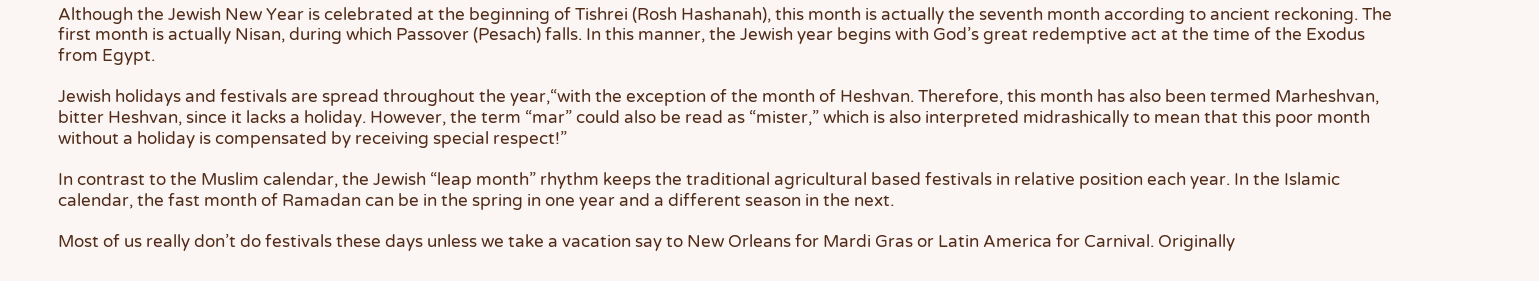Although the Jewish New Year is celebrated at the beginning of Tishrei (Rosh Hashanah), this month is actually the seventh month according to ancient reckoning. The first month is actually Nisan, during which Passover (Pesach) falls. In this manner, the Jewish year begins with God’s great redemptive act at the time of the Exodus from Egypt.

Jewish holidays and festivals are spread throughout the year,“with the exception of the month of Heshvan. Therefore, this month has also been termed Marheshvan, bitter Heshvan, since it lacks a holiday. However, the term “mar” could also be read as “mister,” which is also interpreted midrashically to mean that this poor month without a holiday is compensated by receiving special respect!”

In contrast to the Muslim calendar, the Jewish “leap month” rhythm keeps the traditional agricultural based festivals in relative position each year. In the Islamic calendar, the fast month of Ramadan can be in the spring in one year and a different season in the next.

Most of us really don’t do festivals these days unless we take a vacation say to New Orleans for Mardi Gras or Latin America for Carnival. Originally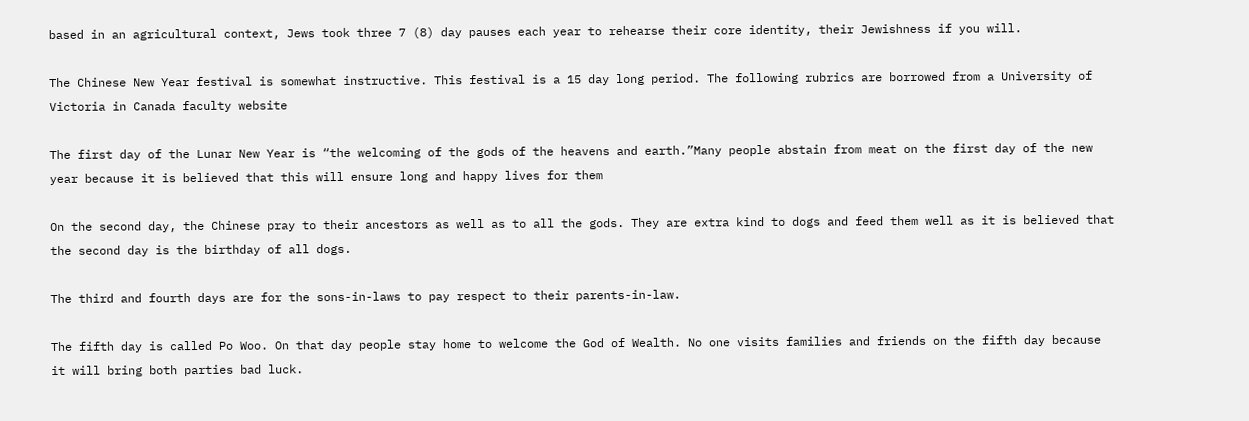based in an agricultural context, Jews took three 7 (8) day pauses each year to rehearse their core identity, their Jewishness if you will.

The Chinese New Year festival is somewhat instructive. This festival is a 15 day long period. The following rubrics are borrowed from a University of Victoria in Canada faculty website

The first day of the Lunar New Year is “the welcoming of the gods of the heavens and earth.”Many people abstain from meat on the first day of the new year because it is believed that this will ensure long and happy lives for them

On the second day, the Chinese pray to their ancestors as well as to all the gods. They are extra kind to dogs and feed them well as it is believed that the second day is the birthday of all dogs.

The third and fourth days are for the sons-in-laws to pay respect to their parents-in-law.

The fifth day is called Po Woo. On that day people stay home to welcome the God of Wealth. No one visits families and friends on the fifth day because it will bring both parties bad luck.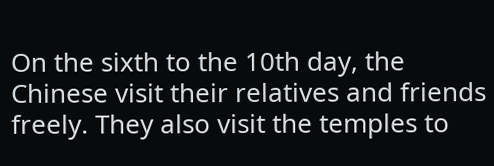On the sixth to the 10th day, the Chinese visit their relatives and friends freely. They also visit the temples to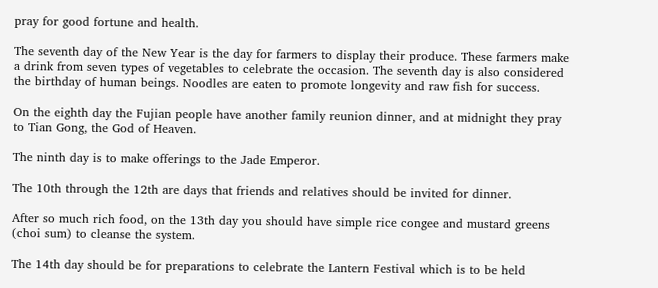pray for good fortune and health.

The seventh day of the New Year is the day for farmers to display their produce. These farmers make a drink from seven types of vegetables to celebrate the occasion. The seventh day is also considered the birthday of human beings. Noodles are eaten to promote longevity and raw fish for success.

On the eighth day the Fujian people have another family reunion dinner, and at midnight they pray to Tian Gong, the God of Heaven.

The ninth day is to make offerings to the Jade Emperor.

The 10th through the 12th are days that friends and relatives should be invited for dinner.

After so much rich food, on the 13th day you should have simple rice congee and mustard greens (choi sum) to cleanse the system.

The 14th day should be for preparations to celebrate the Lantern Festival which is to be held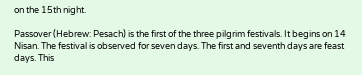on the 15th night.

Passover (Hebrew: Pesach) is the first of the three pilgrim festivals. It begins on 14 Nisan. The festival is observed for seven days. The first and seventh days are feast days. This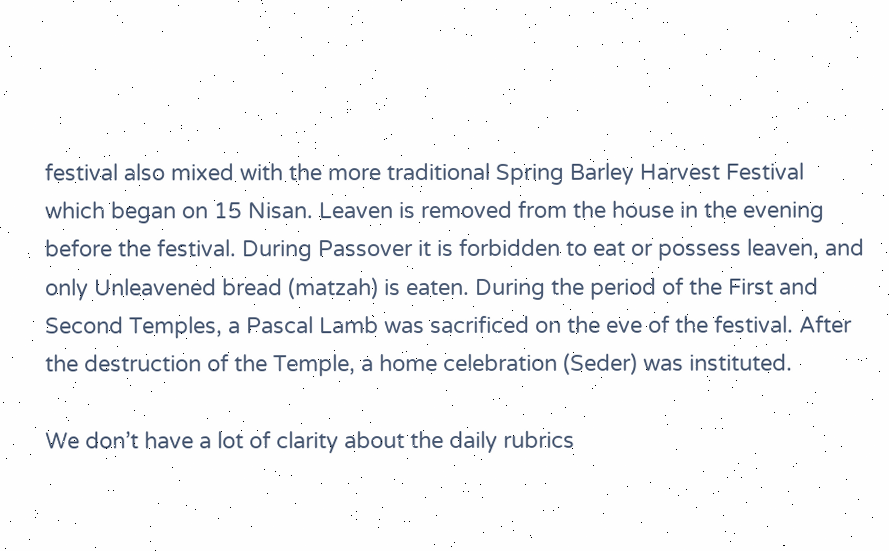festival also mixed with the more traditional Spring Barley Harvest Festival which began on 15 Nisan. Leaven is removed from the house in the evening before the festival. During Passover it is forbidden to eat or possess leaven, and only Unleavened bread (matzah) is eaten. During the period of the First and Second Temples, a Pascal Lamb was sacrificed on the eve of the festival. After the destruction of the Temple, a home celebration (Seder) was instituted.

We don’t have a lot of clarity about the daily rubrics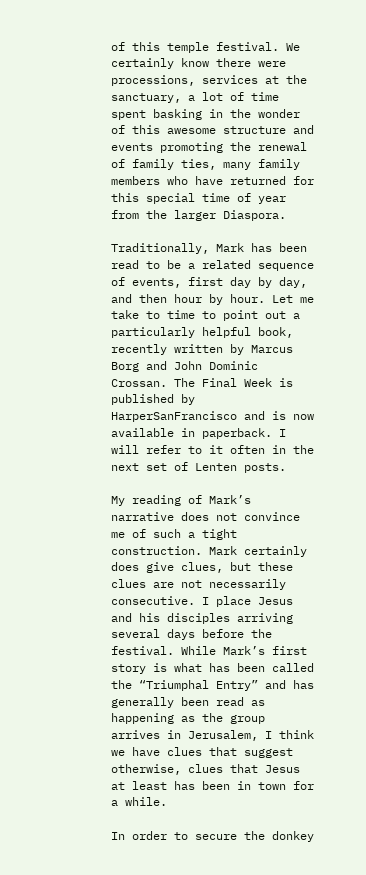of this temple festival. We certainly know there were processions, services at the sanctuary, a lot of time spent basking in the wonder of this awesome structure and events promoting the renewal of family ties, many family members who have returned for this special time of year from the larger Diaspora.

Traditionally, Mark has been read to be a related sequence of events, first day by day, and then hour by hour. Let me take to time to point out a particularly helpful book, recently written by Marcus Borg and John Dominic Crossan. The Final Week is published by HarperSanFrancisco and is now available in paperback. I will refer to it often in the next set of Lenten posts.

My reading of Mark’s narrative does not convince me of such a tight construction. Mark certainly does give clues, but these clues are not necessarily consecutive. I place Jesus and his disciples arriving several days before the festival. While Mark’s first story is what has been called the “Triumphal Entry” and has generally been read as happening as the group arrives in Jerusalem, I think we have clues that suggest otherwise, clues that Jesus at least has been in town for a while.

In order to secure the donkey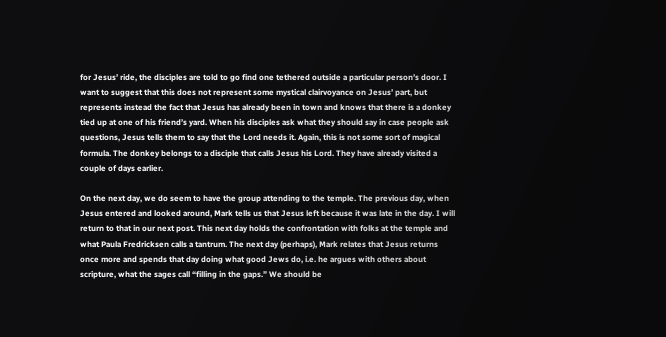for Jesus’ ride, the disciples are told to go find one tethered outside a particular person’s door. I want to suggest that this does not represent some mystical clairvoyance on Jesus’ part, but represents instead the fact that Jesus has already been in town and knows that there is a donkey tied up at one of his friend’s yard. When his disciples ask what they should say in case people ask questions, Jesus tells them to say that the Lord needs it. Again, this is not some sort of magical formula. The donkey belongs to a disciple that calls Jesus his Lord. They have already visited a couple of days earlier.

On the next day, we do seem to have the group attending to the temple. The previous day, when Jesus entered and looked around, Mark tells us that Jesus left because it was late in the day. I will return to that in our next post. This next day holds the confrontation with folks at the temple and what Paula Fredricksen calls a tantrum. The next day (perhaps), Mark relates that Jesus returns once more and spends that day doing what good Jews do, i.e. he argues with others about scripture, what the sages call “filling in the gaps.” We should be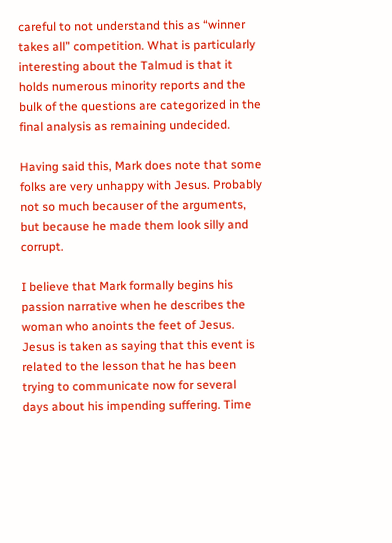careful to not understand this as “winner takes all” competition. What is particularly interesting about the Talmud is that it holds numerous minority reports and the bulk of the questions are categorized in the final analysis as remaining undecided.

Having said this, Mark does note that some folks are very unhappy with Jesus. Probably not so much becauser of the arguments, but because he made them look silly and corrupt.

I believe that Mark formally begins his passion narrative when he describes the woman who anoints the feet of Jesus. Jesus is taken as saying that this event is related to the lesson that he has been trying to communicate now for several days about his impending suffering. Time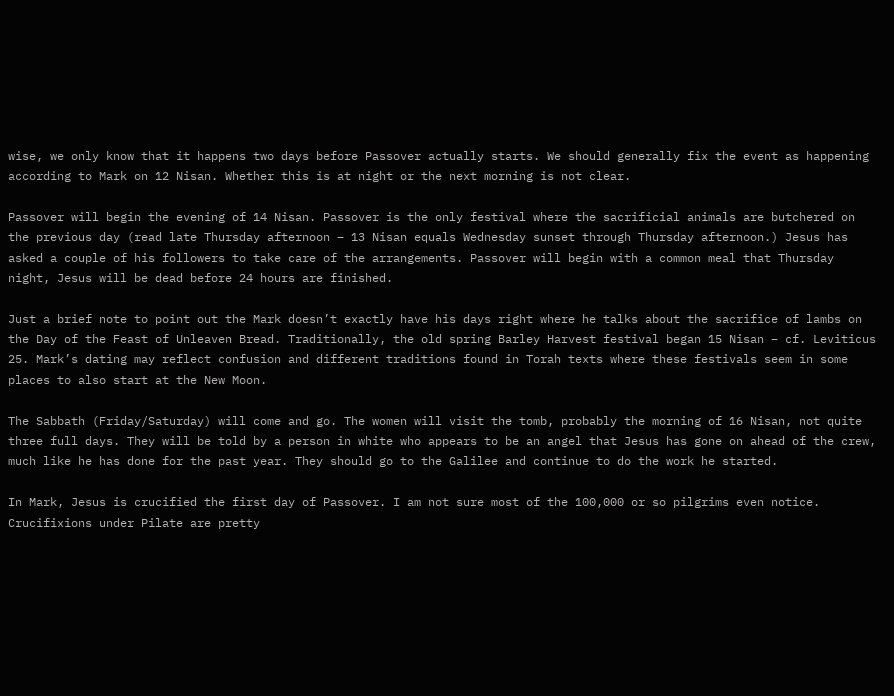wise, we only know that it happens two days before Passover actually starts. We should generally fix the event as happening according to Mark on 12 Nisan. Whether this is at night or the next morning is not clear.

Passover will begin the evening of 14 Nisan. Passover is the only festival where the sacrificial animals are butchered on the previous day (read late Thursday afternoon – 13 Nisan equals Wednesday sunset through Thursday afternoon.) Jesus has asked a couple of his followers to take care of the arrangements. Passover will begin with a common meal that Thursday night, Jesus will be dead before 24 hours are finished.

Just a brief note to point out the Mark doesn’t exactly have his days right where he talks about the sacrifice of lambs on the Day of the Feast of Unleaven Bread. Traditionally, the old spring Barley Harvest festival began 15 Nisan – cf. Leviticus 25. Mark’s dating may reflect confusion and different traditions found in Torah texts where these festivals seem in some places to also start at the New Moon.

The Sabbath (Friday/Saturday) will come and go. The women will visit the tomb, probably the morning of 16 Nisan, not quite three full days. They will be told by a person in white who appears to be an angel that Jesus has gone on ahead of the crew, much like he has done for the past year. They should go to the Galilee and continue to do the work he started.

In Mark, Jesus is crucified the first day of Passover. I am not sure most of the 100,000 or so pilgrims even notice. Crucifixions under Pilate are pretty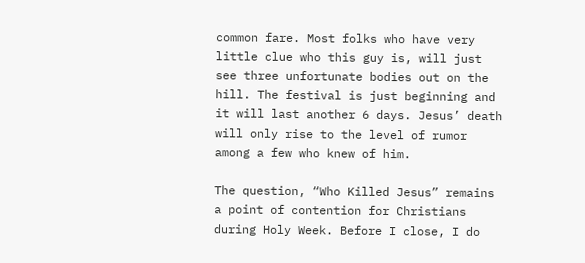common fare. Most folks who have very little clue who this guy is, will just see three unfortunate bodies out on the hill. The festival is just beginning and it will last another 6 days. Jesus’ death will only rise to the level of rumor among a few who knew of him.

The question, “Who Killed Jesus” remains a point of contention for Christians during Holy Week. Before I close, I do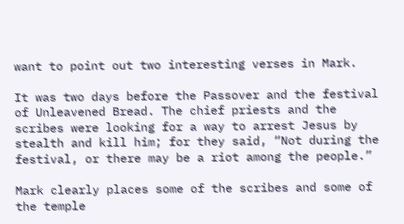want to point out two interesting verses in Mark.

It was two days before the Passover and the festival of Unleavened Bread. The chief priests and the scribes were looking for a way to arrest Jesus by stealth and kill him; for they said, “Not during the festival, or there may be a riot among the people.”

Mark clearly places some of the scribes and some of the temple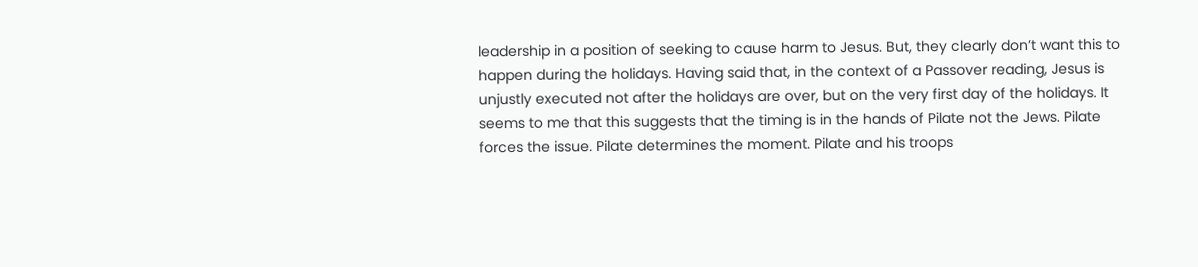leadership in a position of seeking to cause harm to Jesus. But, they clearly don’t want this to happen during the holidays. Having said that, in the context of a Passover reading, Jesus is unjustly executed not after the holidays are over, but on the very first day of the holidays. It seems to me that this suggests that the timing is in the hands of Pilate not the Jews. Pilate forces the issue. Pilate determines the moment. Pilate and his troops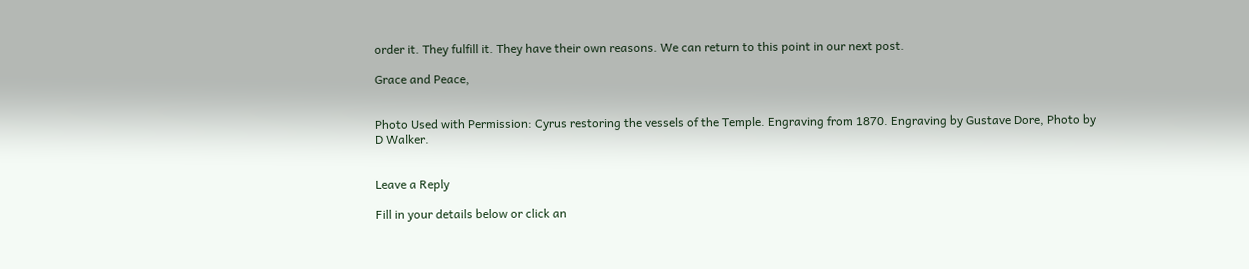order it. They fulfill it. They have their own reasons. We can return to this point in our next post.

Grace and Peace,


Photo Used with Permission: Cyrus restoring the vessels of the Temple. Engraving from 1870. Engraving by Gustave Dore, Photo by D Walker.


Leave a Reply

Fill in your details below or click an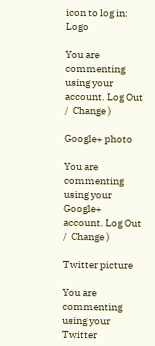icon to log in: Logo

You are commenting using your account. Log Out /  Change )

Google+ photo

You are commenting using your Google+ account. Log Out /  Change )

Twitter picture

You are commenting using your Twitter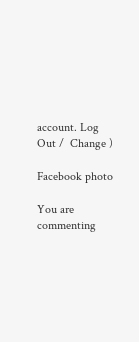account. Log Out /  Change )

Facebook photo

You are commenting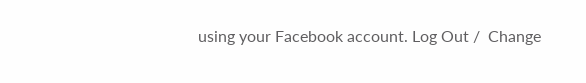using your Facebook account. Log Out /  Change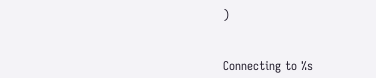)


Connecting to %s